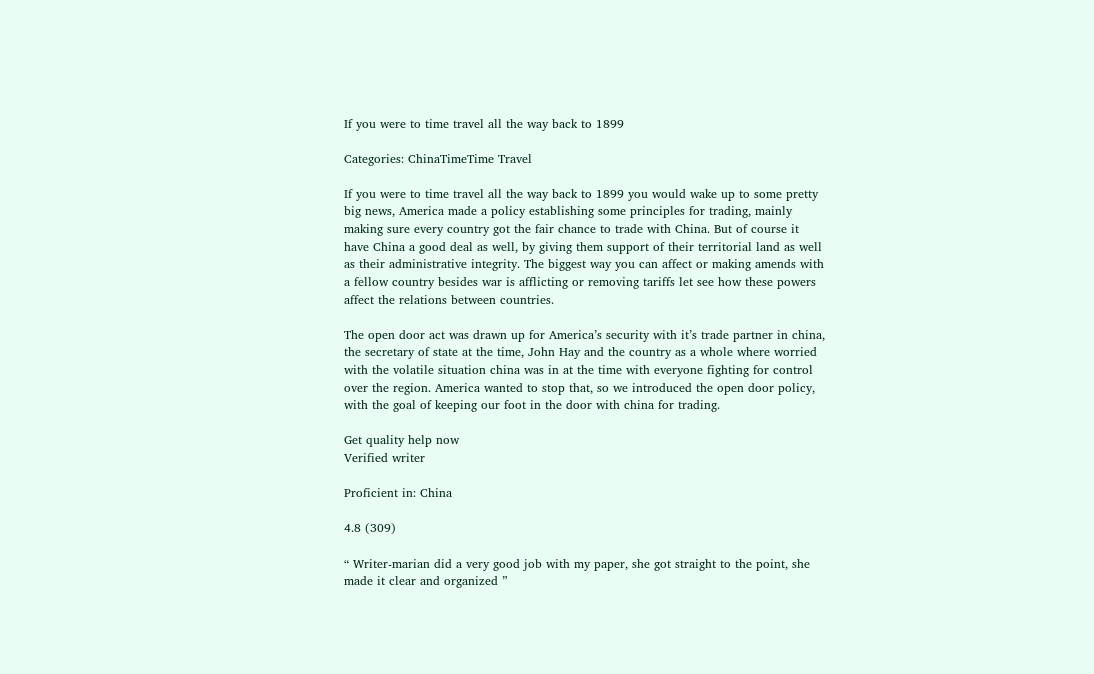If you were to time travel all the way back to 1899

Categories: ChinaTimeTime Travel

If you were to time travel all the way back to 1899 you would wake up to some pretty big news, America made a policy establishing some principles for trading, mainly making sure every country got the fair chance to trade with China. But of course it have China a good deal as well, by giving them support of their territorial land as well as their administrative integrity. The biggest way you can affect or making amends with a fellow country besides war is afflicting or removing tariffs let see how these powers affect the relations between countries.

The open door act was drawn up for America’s security with it’s trade partner in china, the secretary of state at the time, John Hay and the country as a whole where worried with the volatile situation china was in at the time with everyone fighting for control over the region. America wanted to stop that, so we introduced the open door policy, with the goal of keeping our foot in the door with china for trading.

Get quality help now
Verified writer

Proficient in: China

4.8 (309)

“ Writer-marian did a very good job with my paper, she got straight to the point, she made it clear and organized ”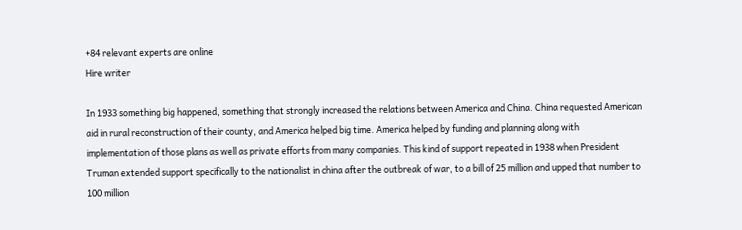+84 relevant experts are online
Hire writer

In 1933 something big happened, something that strongly increased the relations between America and China. China requested American aid in rural reconstruction of their county, and America helped big time. America helped by funding and planning along with implementation of those plans as well as private efforts from many companies. This kind of support repeated in 1938 when President Truman extended support specifically to the nationalist in china after the outbreak of war, to a bill of 25 million and upped that number to 100 million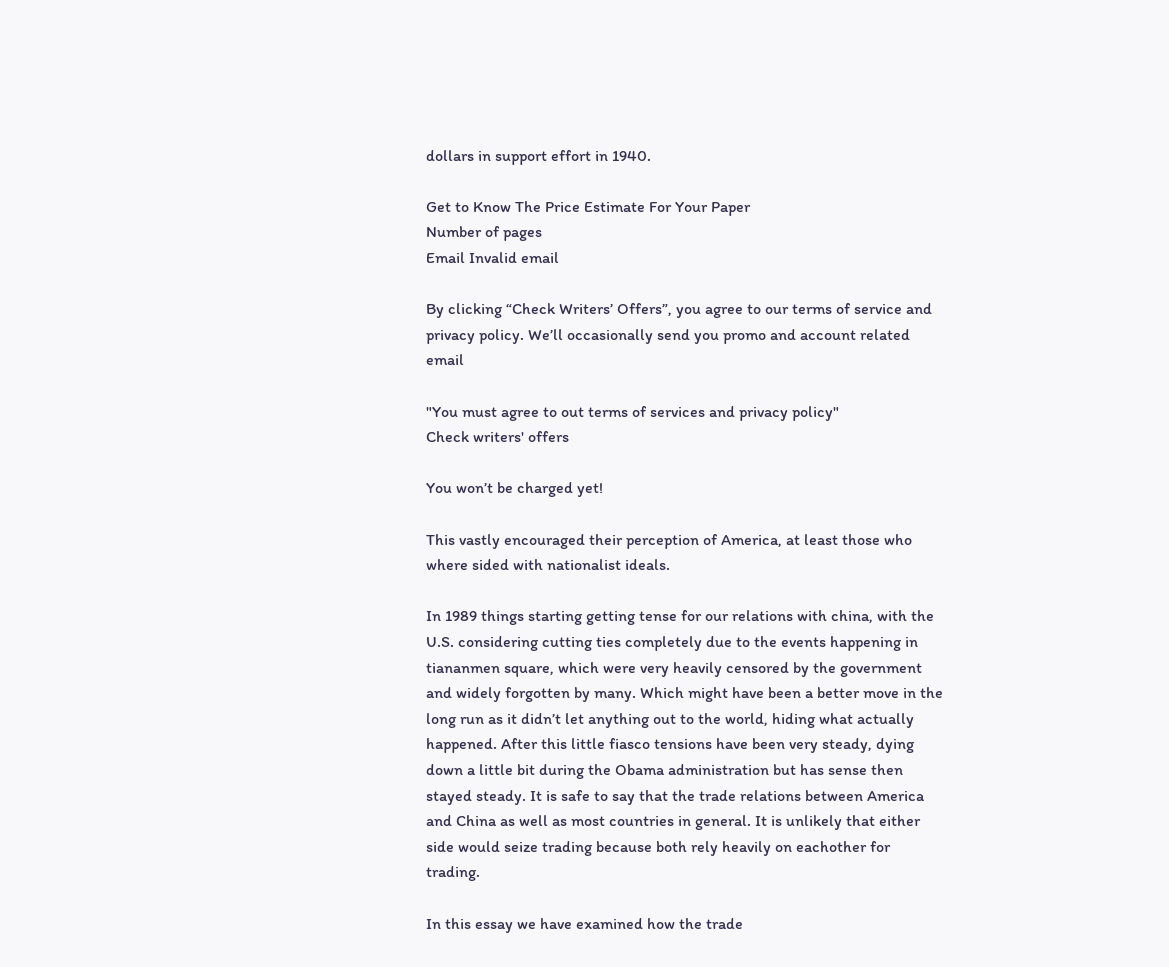dollars in support effort in 1940.

Get to Know The Price Estimate For Your Paper
Number of pages
Email Invalid email

By clicking “Check Writers’ Offers”, you agree to our terms of service and privacy policy. We’ll occasionally send you promo and account related email

"You must agree to out terms of services and privacy policy"
Check writers' offers

You won’t be charged yet!

This vastly encouraged their perception of America, at least those who where sided with nationalist ideals.

In 1989 things starting getting tense for our relations with china, with the U.S. considering cutting ties completely due to the events happening in tiananmen square, which were very heavily censored by the government and widely forgotten by many. Which might have been a better move in the long run as it didn’t let anything out to the world, hiding what actually happened. After this little fiasco tensions have been very steady, dying down a little bit during the Obama administration but has sense then stayed steady. It is safe to say that the trade relations between America and China as well as most countries in general. It is unlikely that either side would seize trading because both rely heavily on eachother for trading.

In this essay we have examined how the trade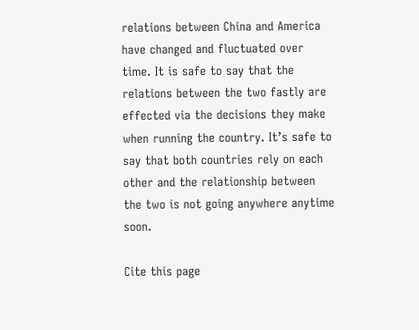relations between China and America have changed and fluctuated over time. It is safe to say that the relations between the two fastly are effected via the decisions they make when running the country. It’s safe to say that both countries rely on each other and the relationship between the two is not going anywhere anytime soon.

Cite this page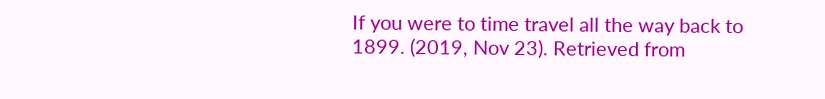If you were to time travel all the way back to 1899. (2019, Nov 23). Retrieved from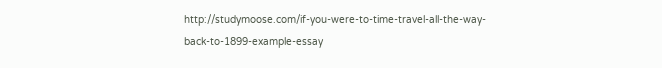http://studymoose.com/if-you-were-to-time-travel-all-the-way-back-to-1899-example-essay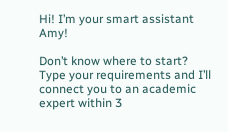Hi! I’m your smart assistant Amy!

Don’t know where to start? Type your requirements and I’ll connect you to an academic expert within 3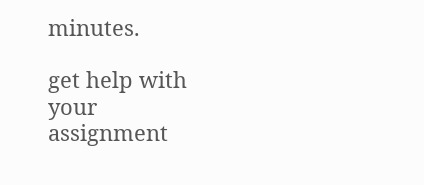minutes.

get help with your assignment